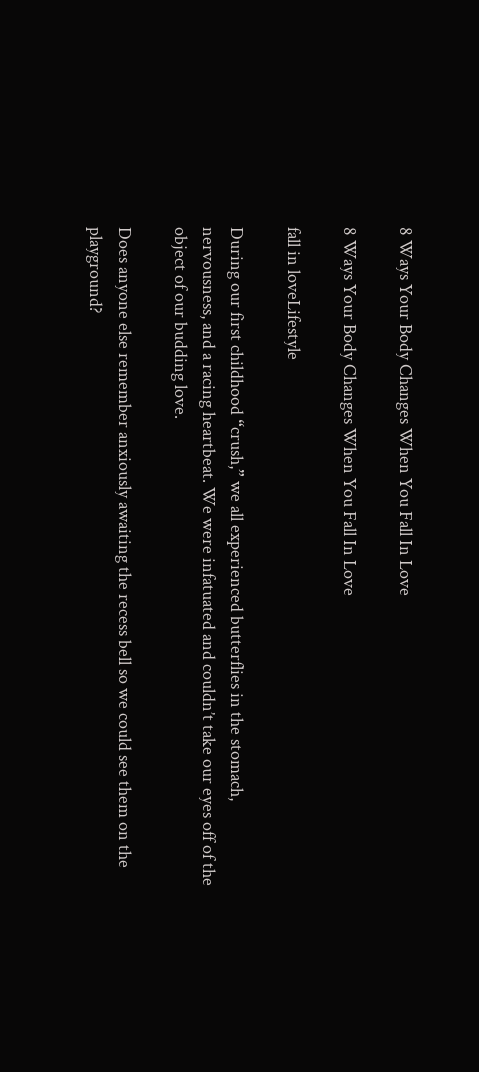8 Ways Your Body Changes When You Fall In Love

8 Ways Your Body Changes When You Fall In Love

fall in loveLifestyle

During our first childhood “crush,” we all experienced butterflies in the stomach, nervousness, and a racing heartbeat. We were infatuated and couldn’t take our eyes off of the object of our budding love.

Does anyone else remember anxiously awaiting the recess bell so we could see them on the playground?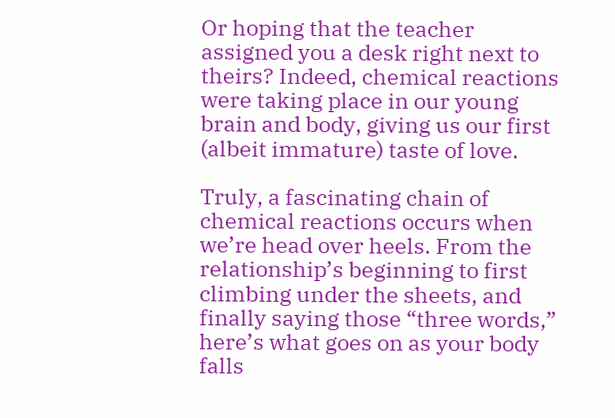Or hoping that the teacher assigned you a desk right next to theirs? Indeed, chemical reactions were taking place in our young brain and body, giving us our first (albeit immature) taste of love.

Truly, a fascinating chain of chemical reactions occurs when we’re head over heels. From the relationship’s beginning to first climbing under the sheets, and finally saying those “three words,” here’s what goes on as your body falls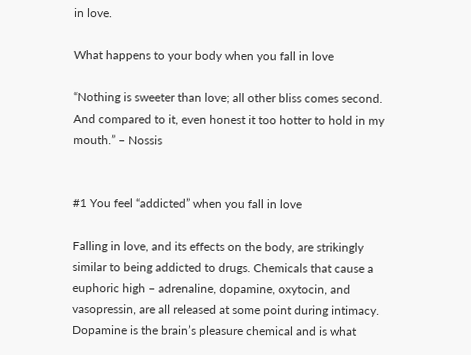in love.

What happens to your body when you fall in love

“Nothing is sweeter than love; all other bliss comes second. And compared to it, even honest it too hotter to hold in my mouth.” – Nossis


#1 You feel “addicted” when you fall in love

Falling in love, and its effects on the body, are strikingly similar to being addicted to drugs. Chemicals that cause a euphoric high – adrenaline, dopamine, oxytocin, and vasopressin, are all released at some point during intimacy. Dopamine is the brain’s pleasure chemical and is what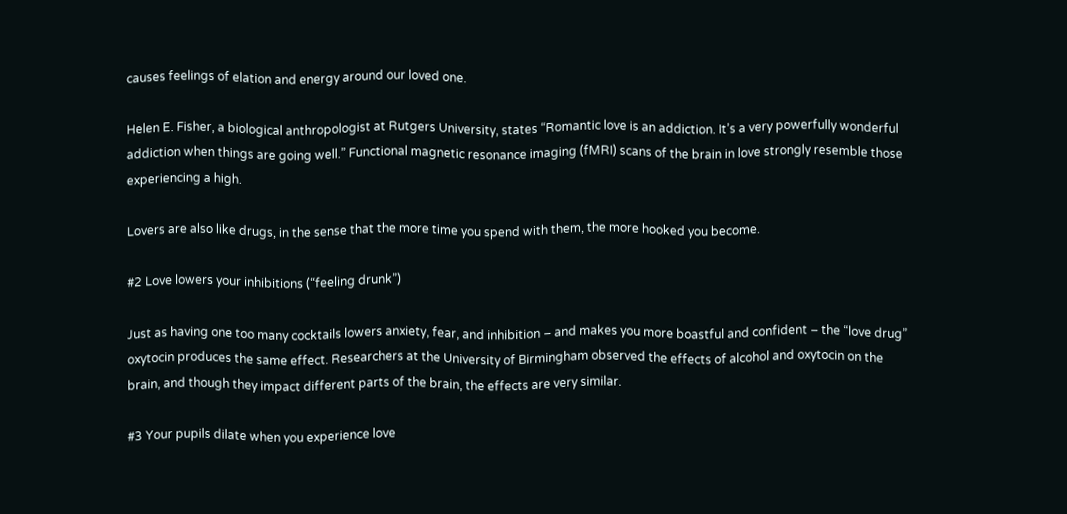causes feelings of elation and energy around our loved one.

Helen E. Fisher, a biological anthropologist at Rutgers University, states “Romantic love is an addiction. It’s a very powerfully wonderful addiction when things are going well.” Functional magnetic resonance imaging (fMRI) scans of the brain in love strongly resemble those experiencing a high.

Lovers are also like drugs, in the sense that the more time you spend with them, the more hooked you become.

#2 Love lowers your inhibitions (“feeling drunk”)

Just as having one too many cocktails lowers anxiety, fear, and inhibition – and makes you more boastful and confident – the “love drug” oxytocin produces the same effect. Researchers at the University of Birmingham observed the effects of alcohol and oxytocin on the brain, and though they impact different parts of the brain, the effects are very similar.

#3 Your pupils dilate when you experience love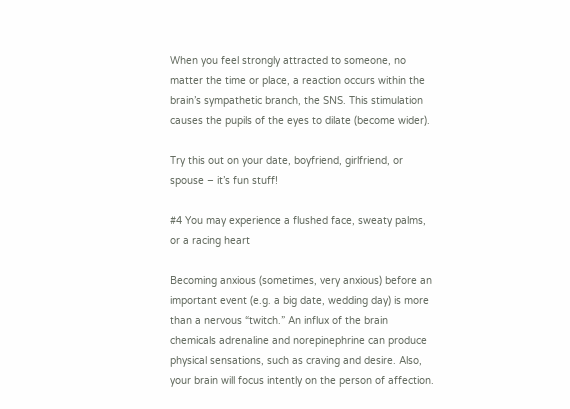When you feel strongly attracted to someone, no matter the time or place, a reaction occurs within the brain’s sympathetic branch, the SNS. This stimulation causes the pupils of the eyes to dilate (become wider).

Try this out on your date, boyfriend, girlfriend, or spouse – it’s fun stuff!

#4 You may experience a flushed face, sweaty palms, or a racing heart

Becoming anxious (sometimes, very anxious) before an important event (e.g. a big date, wedding day) is more than a nervous “twitch.” An influx of the brain chemicals adrenaline and norepinephrine can produce physical sensations, such as craving and desire. Also, your brain will focus intently on the person of affection.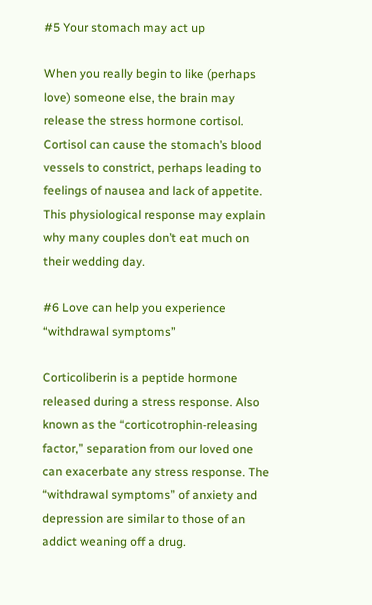#5 Your stomach may act up

When you really begin to like (perhaps love) someone else, the brain may release the stress hormone cortisol. Cortisol can cause the stomach’s blood vessels to constrict, perhaps leading to feelings of nausea and lack of appetite. This physiological response may explain why many couples don’t eat much on their wedding day.

#6 Love can help you experience “withdrawal symptoms”

Corticoliberin is a peptide hormone released during a stress response. Also known as the “corticotrophin-releasing factor,” separation from our loved one can exacerbate any stress response. The “withdrawal symptoms” of anxiety and depression are similar to those of an addict weaning off a drug.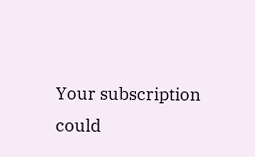Your subscription could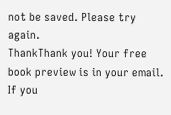not be saved. Please try again.
ThankThank you! Your free book preview is in your email. If you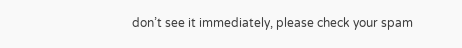don’t see it immediately, please check your spam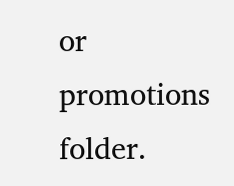or promotions folder.